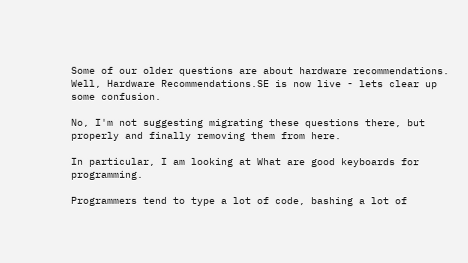Some of our older questions are about hardware recommendations. Well, Hardware Recommendations.SE is now live - lets clear up some confusion.

No, I'm not suggesting migrating these questions there, but properly and finally removing them from here.

In particular, I am looking at What are good keyboards for programming.

Programmers tend to type a lot of code, bashing a lot of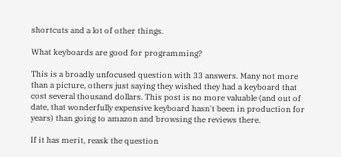shortcuts and a lot of other things.

What keyboards are good for programming?

This is a broadly unfocused question with 33 answers. Many not more than a picture, others just saying they wished they had a keyboard that cost several thousand dollars. This post is no more valuable (and out of date, that wonderfully expensive keyboard hasn't been in production for years) than going to amazon and browsing the reviews there.

If it has merit, reask the question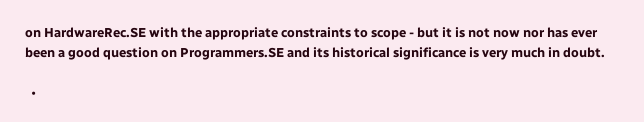on HardwareRec.SE with the appropriate constraints to scope - but it is not now nor has ever been a good question on Programmers.SE and its historical significance is very much in doubt.

  •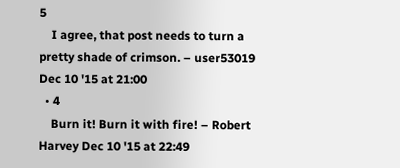5
    I agree, that post needs to turn a pretty shade of crimson. – user53019 Dec 10 '15 at 21:00
  • 4
    Burn it! Burn it with fire! – Robert Harvey Dec 10 '15 at 22:49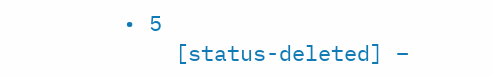• 5
    [status-deleted] –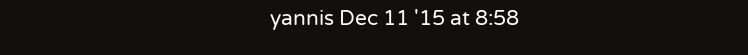yannis Dec 11 '15 at 8:58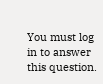You must log in to answer this question.